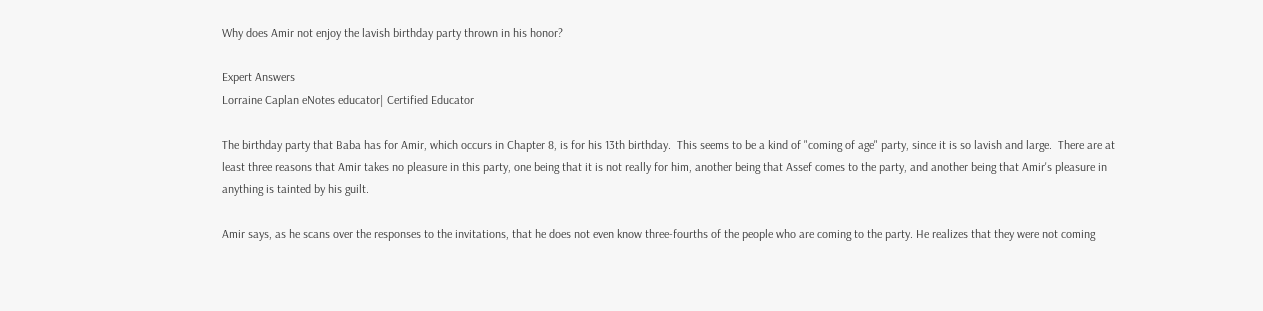Why does Amir not enjoy the lavish birthday party thrown in his honor?

Expert Answers
Lorraine Caplan eNotes educator| Certified Educator

The birthday party that Baba has for Amir, which occurs in Chapter 8, is for his 13th birthday.  This seems to be a kind of "coming of age" party, since it is so lavish and large.  There are at least three reasons that Amir takes no pleasure in this party, one being that it is not really for him, another being that Assef comes to the party, and another being that Amir's pleasure in anything is tainted by his guilt.

Amir says, as he scans over the responses to the invitations, that he does not even know three-fourths of the people who are coming to the party. He realizes that they were not coming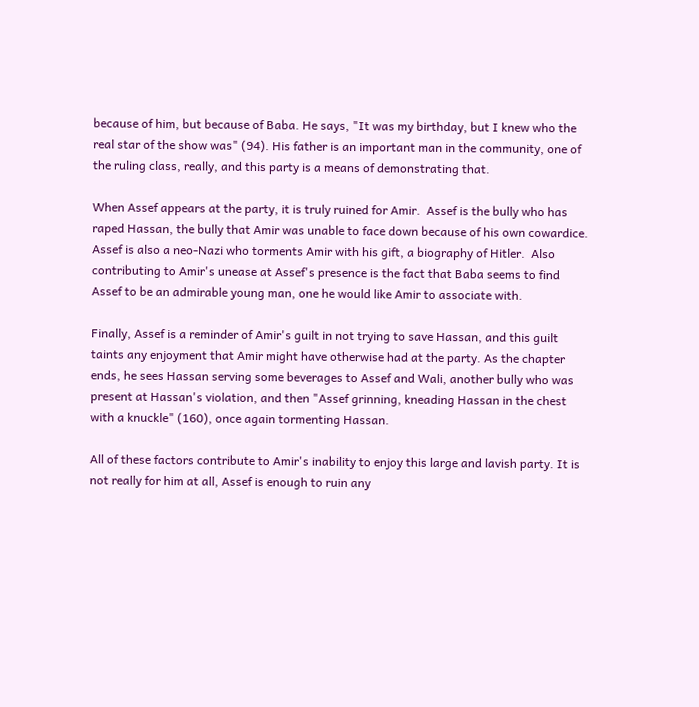because of him, but because of Baba. He says, "It was my birthday, but I knew who the real star of the show was" (94). His father is an important man in the community, one of the ruling class, really, and this party is a means of demonstrating that.

When Assef appears at the party, it is truly ruined for Amir.  Assef is the bully who has raped Hassan, the bully that Amir was unable to face down because of his own cowardice.  Assef is also a neo-Nazi who torments Amir with his gift, a biography of Hitler.  Also contributing to Amir's unease at Assef's presence is the fact that Baba seems to find Assef to be an admirable young man, one he would like Amir to associate with.

Finally, Assef is a reminder of Amir's guilt in not trying to save Hassan, and this guilt taints any enjoyment that Amir might have otherwise had at the party. As the chapter ends, he sees Hassan serving some beverages to Assef and Wali, another bully who was present at Hassan's violation, and then "Assef grinning, kneading Hassan in the chest with a knuckle" (160), once again tormenting Hassan.

All of these factors contribute to Amir's inability to enjoy this large and lavish party. It is not really for him at all, Assef is enough to ruin any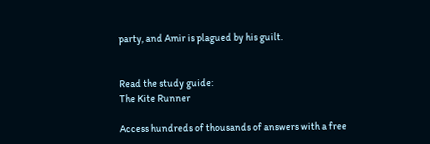party, and Amir is plagued by his guilt.


Read the study guide:
The Kite Runner

Access hundreds of thousands of answers with a free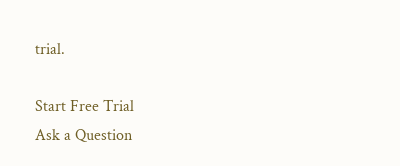trial.

Start Free Trial
Ask a Question